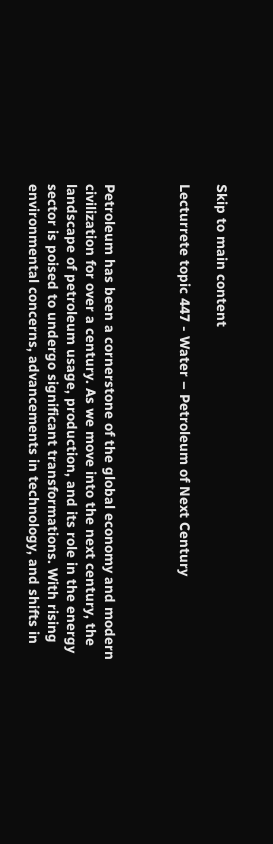Skip to main content

Lecturrete topic 447 - Water – Petroleum of Next Century



Petroleum has been a cornerstone of the global economy and modern civilization for over a century. As we move into the next century, the landscape of petroleum usage, production, and its role in the energy sector is poised to undergo significant transformations. With rising environmental concerns, advancements in technology, and shifts in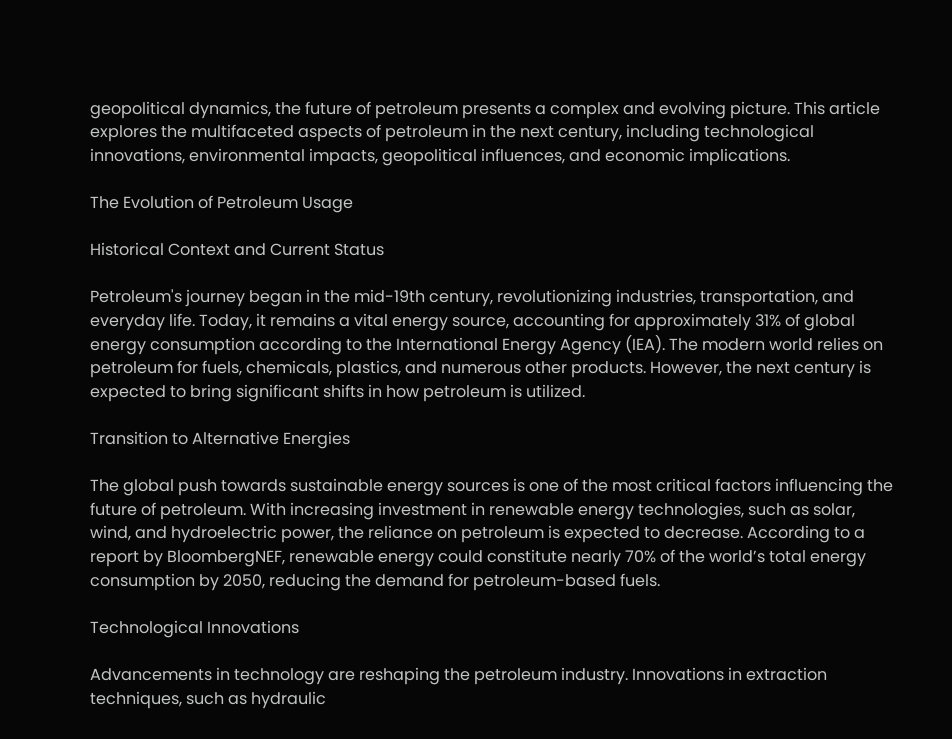geopolitical dynamics, the future of petroleum presents a complex and evolving picture. This article explores the multifaceted aspects of petroleum in the next century, including technological innovations, environmental impacts, geopolitical influences, and economic implications.

The Evolution of Petroleum Usage

Historical Context and Current Status

Petroleum's journey began in the mid-19th century, revolutionizing industries, transportation, and everyday life. Today, it remains a vital energy source, accounting for approximately 31% of global energy consumption according to the International Energy Agency (IEA). The modern world relies on petroleum for fuels, chemicals, plastics, and numerous other products. However, the next century is expected to bring significant shifts in how petroleum is utilized.

Transition to Alternative Energies

The global push towards sustainable energy sources is one of the most critical factors influencing the future of petroleum. With increasing investment in renewable energy technologies, such as solar, wind, and hydroelectric power, the reliance on petroleum is expected to decrease. According to a report by BloombergNEF, renewable energy could constitute nearly 70% of the world’s total energy consumption by 2050, reducing the demand for petroleum-based fuels.

Technological Innovations

Advancements in technology are reshaping the petroleum industry. Innovations in extraction techniques, such as hydraulic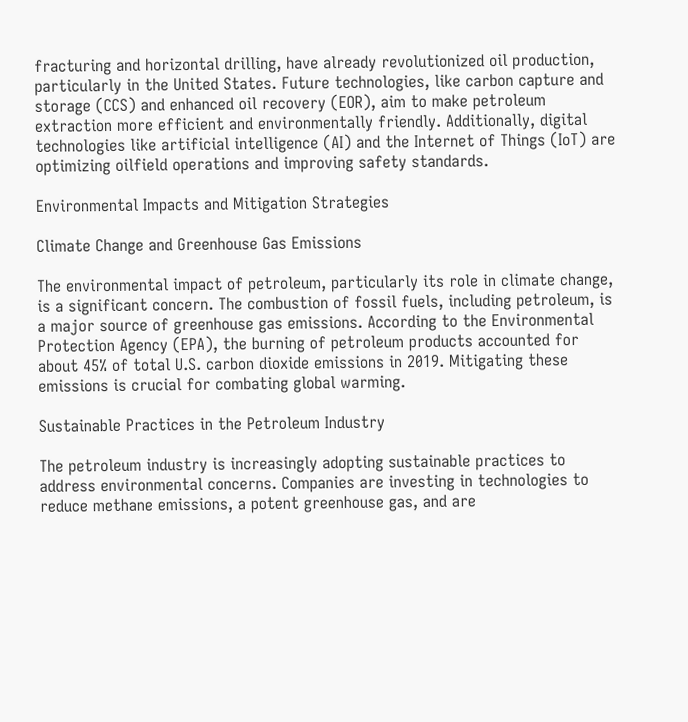fracturing and horizontal drilling, have already revolutionized oil production, particularly in the United States. Future technologies, like carbon capture and storage (CCS) and enhanced oil recovery (EOR), aim to make petroleum extraction more efficient and environmentally friendly. Additionally, digital technologies like artificial intelligence (AI) and the Internet of Things (IoT) are optimizing oilfield operations and improving safety standards.

Environmental Impacts and Mitigation Strategies

Climate Change and Greenhouse Gas Emissions

The environmental impact of petroleum, particularly its role in climate change, is a significant concern. The combustion of fossil fuels, including petroleum, is a major source of greenhouse gas emissions. According to the Environmental Protection Agency (EPA), the burning of petroleum products accounted for about 45% of total U.S. carbon dioxide emissions in 2019. Mitigating these emissions is crucial for combating global warming.

Sustainable Practices in the Petroleum Industry

The petroleum industry is increasingly adopting sustainable practices to address environmental concerns. Companies are investing in technologies to reduce methane emissions, a potent greenhouse gas, and are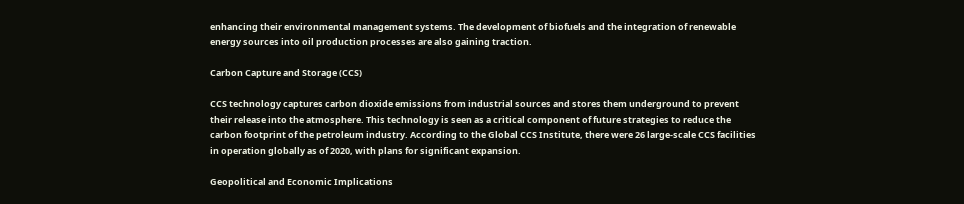enhancing their environmental management systems. The development of biofuels and the integration of renewable energy sources into oil production processes are also gaining traction.

Carbon Capture and Storage (CCS)

CCS technology captures carbon dioxide emissions from industrial sources and stores them underground to prevent their release into the atmosphere. This technology is seen as a critical component of future strategies to reduce the carbon footprint of the petroleum industry. According to the Global CCS Institute, there were 26 large-scale CCS facilities in operation globally as of 2020, with plans for significant expansion.

Geopolitical and Economic Implications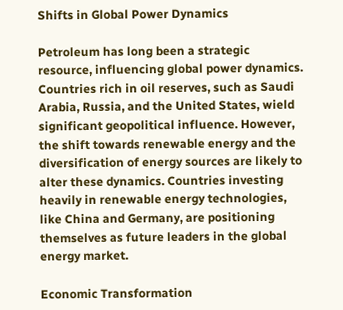Shifts in Global Power Dynamics

Petroleum has long been a strategic resource, influencing global power dynamics. Countries rich in oil reserves, such as Saudi Arabia, Russia, and the United States, wield significant geopolitical influence. However, the shift towards renewable energy and the diversification of energy sources are likely to alter these dynamics. Countries investing heavily in renewable energy technologies, like China and Germany, are positioning themselves as future leaders in the global energy market.

Economic Transformation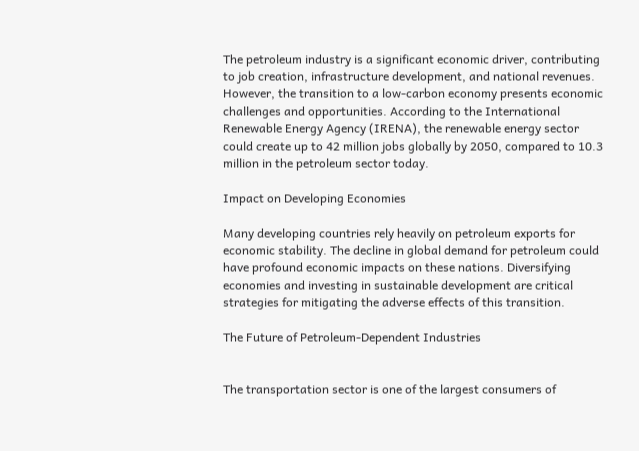The petroleum industry is a significant economic driver, contributing to job creation, infrastructure development, and national revenues. However, the transition to a low-carbon economy presents economic challenges and opportunities. According to the International Renewable Energy Agency (IRENA), the renewable energy sector could create up to 42 million jobs globally by 2050, compared to 10.3 million in the petroleum sector today.

Impact on Developing Economies

Many developing countries rely heavily on petroleum exports for economic stability. The decline in global demand for petroleum could have profound economic impacts on these nations. Diversifying economies and investing in sustainable development are critical strategies for mitigating the adverse effects of this transition.

The Future of Petroleum-Dependent Industries


The transportation sector is one of the largest consumers of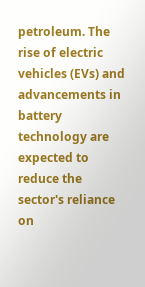petroleum. The rise of electric vehicles (EVs) and advancements in battery technology are expected to reduce the sector's reliance on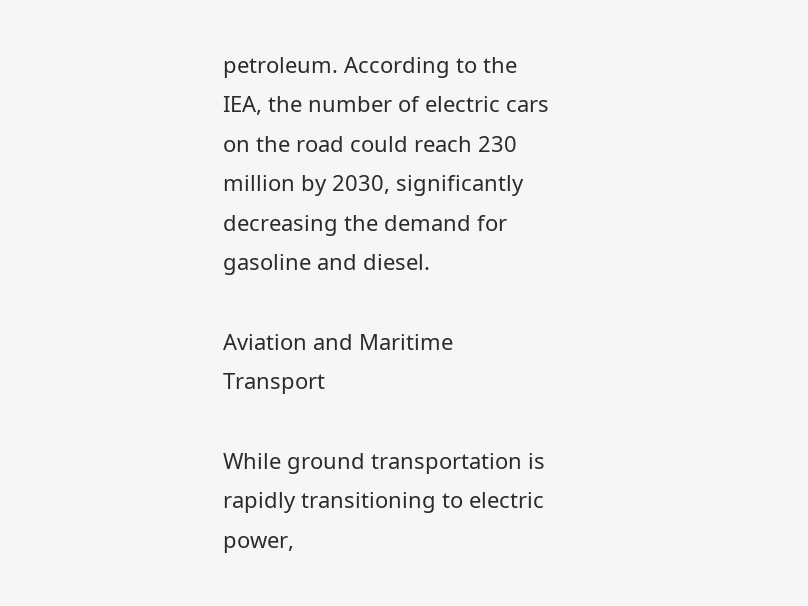petroleum. According to the IEA, the number of electric cars on the road could reach 230 million by 2030, significantly decreasing the demand for gasoline and diesel.

Aviation and Maritime Transport

While ground transportation is rapidly transitioning to electric power,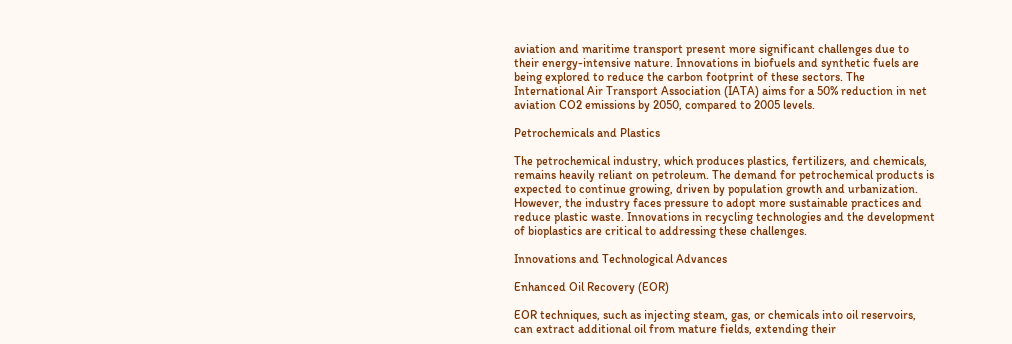aviation and maritime transport present more significant challenges due to their energy-intensive nature. Innovations in biofuels and synthetic fuels are being explored to reduce the carbon footprint of these sectors. The International Air Transport Association (IATA) aims for a 50% reduction in net aviation CO2 emissions by 2050, compared to 2005 levels.

Petrochemicals and Plastics

The petrochemical industry, which produces plastics, fertilizers, and chemicals, remains heavily reliant on petroleum. The demand for petrochemical products is expected to continue growing, driven by population growth and urbanization. However, the industry faces pressure to adopt more sustainable practices and reduce plastic waste. Innovations in recycling technologies and the development of bioplastics are critical to addressing these challenges.

Innovations and Technological Advances

Enhanced Oil Recovery (EOR)

EOR techniques, such as injecting steam, gas, or chemicals into oil reservoirs, can extract additional oil from mature fields, extending their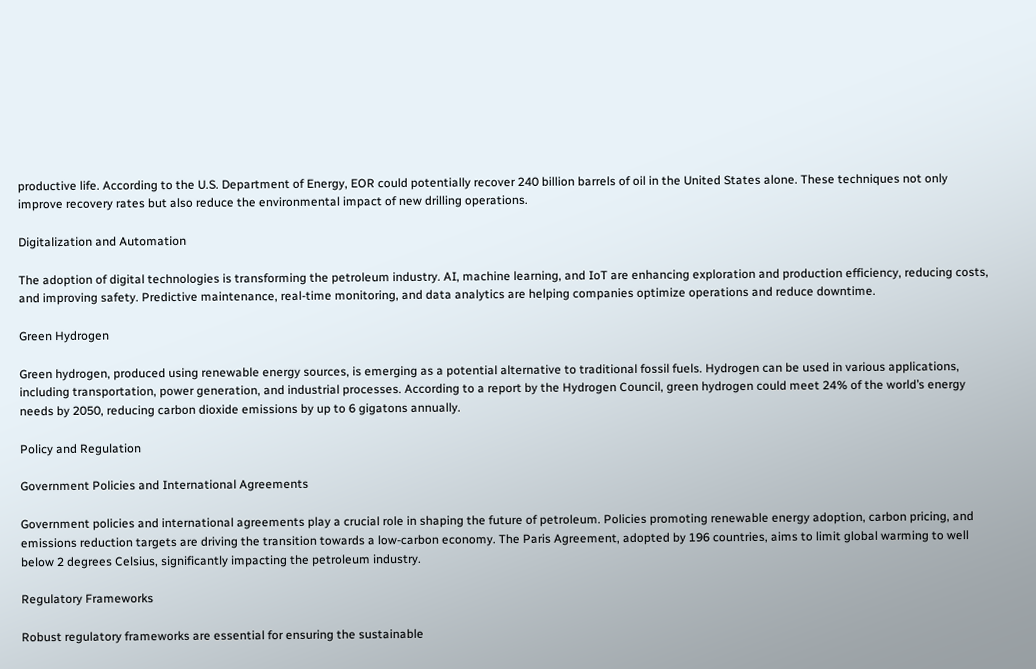productive life. According to the U.S. Department of Energy, EOR could potentially recover 240 billion barrels of oil in the United States alone. These techniques not only improve recovery rates but also reduce the environmental impact of new drilling operations.

Digitalization and Automation

The adoption of digital technologies is transforming the petroleum industry. AI, machine learning, and IoT are enhancing exploration and production efficiency, reducing costs, and improving safety. Predictive maintenance, real-time monitoring, and data analytics are helping companies optimize operations and reduce downtime.

Green Hydrogen

Green hydrogen, produced using renewable energy sources, is emerging as a potential alternative to traditional fossil fuels. Hydrogen can be used in various applications, including transportation, power generation, and industrial processes. According to a report by the Hydrogen Council, green hydrogen could meet 24% of the world’s energy needs by 2050, reducing carbon dioxide emissions by up to 6 gigatons annually.

Policy and Regulation

Government Policies and International Agreements

Government policies and international agreements play a crucial role in shaping the future of petroleum. Policies promoting renewable energy adoption, carbon pricing, and emissions reduction targets are driving the transition towards a low-carbon economy. The Paris Agreement, adopted by 196 countries, aims to limit global warming to well below 2 degrees Celsius, significantly impacting the petroleum industry.

Regulatory Frameworks

Robust regulatory frameworks are essential for ensuring the sustainable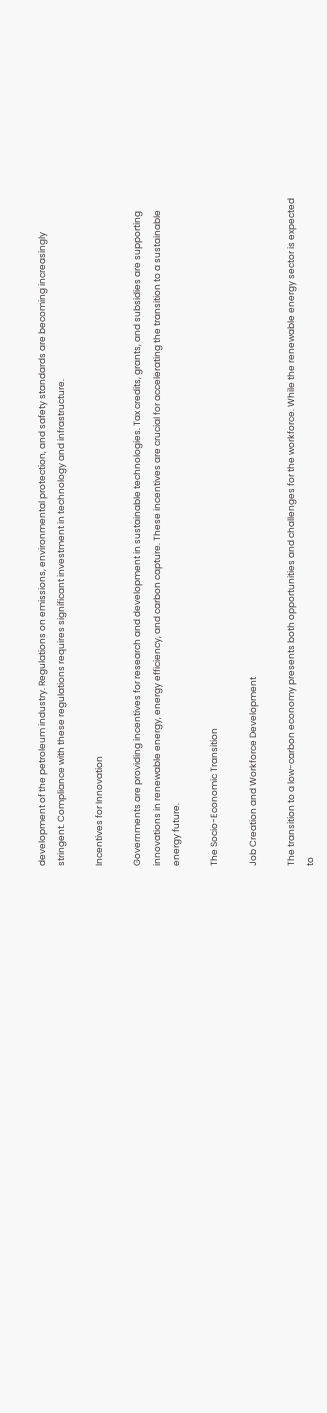development of the petroleum industry. Regulations on emissions, environmental protection, and safety standards are becoming increasingly stringent. Compliance with these regulations requires significant investment in technology and infrastructure.

Incentives for Innovation

Governments are providing incentives for research and development in sustainable technologies. Tax credits, grants, and subsidies are supporting innovations in renewable energy, energy efficiency, and carbon capture. These incentives are crucial for accelerating the transition to a sustainable energy future.

The Socio-Economic Transition

Job Creation and Workforce Development

The transition to a low-carbon economy presents both opportunities and challenges for the workforce. While the renewable energy sector is expected to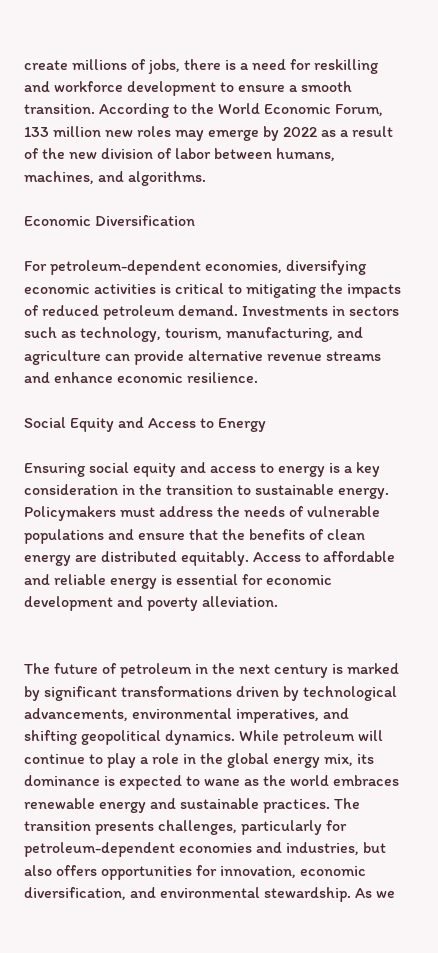create millions of jobs, there is a need for reskilling and workforce development to ensure a smooth transition. According to the World Economic Forum, 133 million new roles may emerge by 2022 as a result of the new division of labor between humans, machines, and algorithms.

Economic Diversification

For petroleum-dependent economies, diversifying economic activities is critical to mitigating the impacts of reduced petroleum demand. Investments in sectors such as technology, tourism, manufacturing, and agriculture can provide alternative revenue streams and enhance economic resilience.

Social Equity and Access to Energy

Ensuring social equity and access to energy is a key consideration in the transition to sustainable energy. Policymakers must address the needs of vulnerable populations and ensure that the benefits of clean energy are distributed equitably. Access to affordable and reliable energy is essential for economic development and poverty alleviation.


The future of petroleum in the next century is marked by significant transformations driven by technological advancements, environmental imperatives, and shifting geopolitical dynamics. While petroleum will continue to play a role in the global energy mix, its dominance is expected to wane as the world embraces renewable energy and sustainable practices. The transition presents challenges, particularly for petroleum-dependent economies and industries, but also offers opportunities for innovation, economic diversification, and environmental stewardship. As we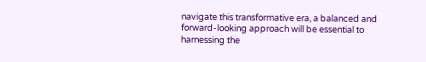navigate this transformative era, a balanced and forward-looking approach will be essential to harnessing the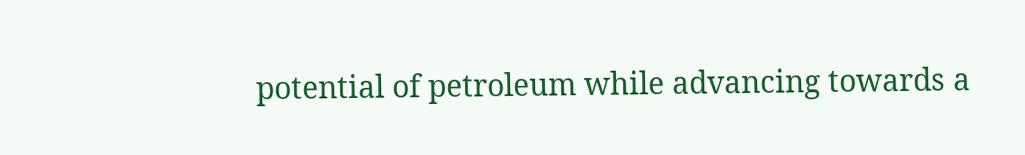potential of petroleum while advancing towards a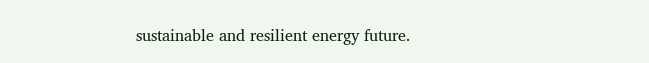sustainable and resilient energy future.